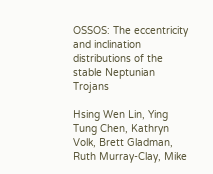OSSOS: The eccentricity and inclination distributions of the stable Neptunian Trojans

Hsing Wen Lin, Ying Tung Chen, Kathryn Volk, Brett Gladman, Ruth Murray-Clay, Mike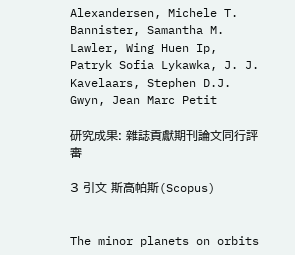Alexandersen, Michele T. Bannister, Samantha M. Lawler, Wing Huen Ip, Patryk Sofia Lykawka, J. J. Kavelaars, Stephen D.J. Gwyn, Jean Marc Petit

研究成果: 雜誌貢獻期刊論文同行評審

3 引文 斯高帕斯(Scopus)


The minor planets on orbits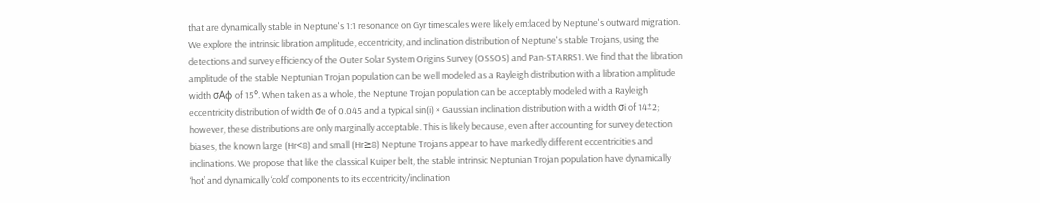that are dynamically stable in Neptune's 1:1 resonance on Gyr timescales were likely em:laced by Neptune's outward migration. We explore the intrinsic libration amplitude, eccentricity, and inclination distribution of Neptune's stable Trojans, using the detections and survey efficiency of the Outer Solar System Origins Survey (OSSOS) and Pan-STARRS1. We find that the libration amplitude of the stable Neptunian Trojan population can be well modeled as a Rayleigh distribution with a libration amplitude width σAϕ of 15°. When taken as a whole, the Neptune Trojan population can be acceptably modeled with a Rayleigh eccentricity distribution of width σe of 0.045 and a typical sin(i) × Gaussian inclination distribution with a width σi of 14±2; however, these distributions are only marginally acceptable. This is likely because, even after accounting for survey detection biases, the known large (Hr<8) and small (Hr≥8) Neptune Trojans appear to have markedly different eccentricities and inclinations. We propose that like the classical Kuiper belt, the stable intrinsic Neptunian Trojan population have dynamically ‘hot’ and dynamically ‘cold’ components to its eccentricity/inclination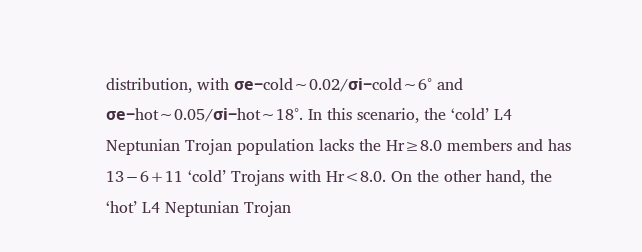distribution, with σe−cold∼0.02/σi−cold∼6° and σe−hot∼0.05/σi−hot∼18°. In this scenario, the ‘cold’ L4 Neptunian Trojan population lacks the Hr≥8.0 members and has 13−6+11 ‘cold’ Trojans with Hr<8.0. On the other hand, the ‘hot’ L4 Neptunian Trojan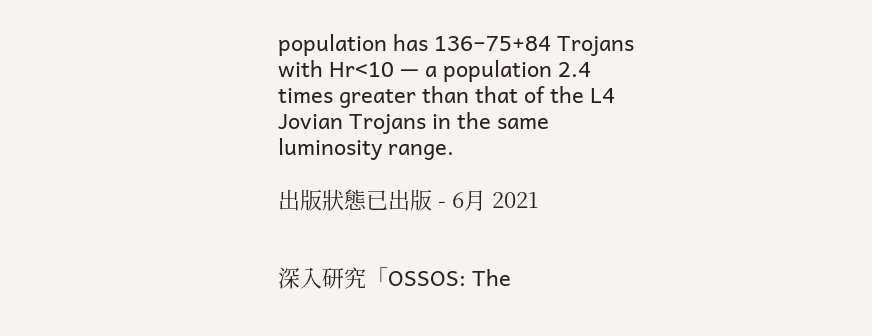population has 136−75+84 Trojans with Hr<10 — a population 2.4 times greater than that of the L4 Jovian Trojans in the same luminosity range.

出版狀態已出版 - 6月 2021


深入研究「OSSOS: The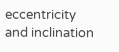eccentricity and inclination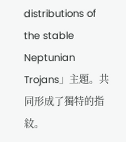distributions of the stable Neptunian Trojans」主題。共同形成了獨特的指紋。